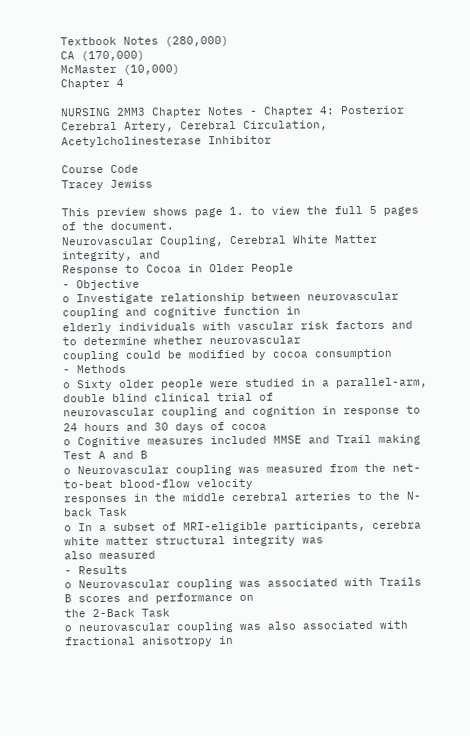Textbook Notes (280,000)
CA (170,000)
McMaster (10,000)
Chapter 4

NURSING 2MM3 Chapter Notes - Chapter 4: Posterior Cerebral Artery, Cerebral Circulation, Acetylcholinesterase Inhibitor

Course Code
Tracey Jewiss

This preview shows page 1. to view the full 5 pages of the document.
Neurovascular Coupling, Cerebral White Matter integrity, and
Response to Cocoa in Older People
- Objective
o Investigate relationship between neurovascular coupling and cognitive function in
elderly individuals with vascular risk factors and to determine whether neurovascular
coupling could be modified by cocoa consumption
- Methods
o Sixty older people were studied in a parallel-arm, double blind clinical trial of
neurovascular coupling and cognition in response to 24 hours and 30 days of cocoa
o Cognitive measures included MMSE and Trail making Test A and B
o Neurovascular coupling was measured from the net-to-beat blood-flow velocity
responses in the middle cerebral arteries to the N-back Task
o In a subset of MRI-eligible participants, cerebra white matter structural integrity was
also measured
- Results
o Neurovascular coupling was associated with Trails B scores and performance on
the 2-Back Task
o neurovascular coupling was also associated with fractional anisotropy in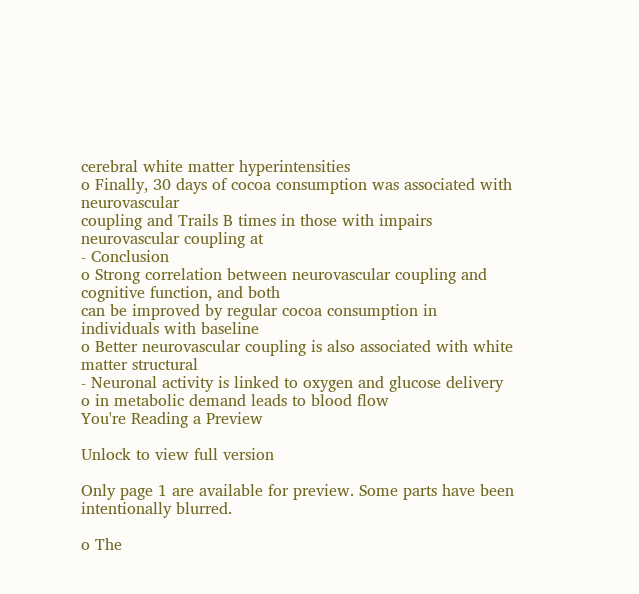cerebral white matter hyperintensities
o Finally, 30 days of cocoa consumption was associated with neurovascular
coupling and Trails B times in those with impairs neurovascular coupling at
- Conclusion
o Strong correlation between neurovascular coupling and cognitive function, and both
can be improved by regular cocoa consumption in individuals with baseline
o Better neurovascular coupling is also associated with white matter structural
- Neuronal activity is linked to oxygen and glucose delivery
o in metabolic demand leads to blood flow
You're Reading a Preview

Unlock to view full version

Only page 1 are available for preview. Some parts have been intentionally blurred.

o The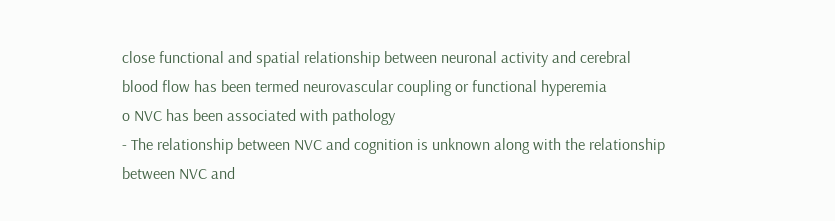close functional and spatial relationship between neuronal activity and cerebral
blood flow has been termed neurovascular coupling or functional hyperemia
o NVC has been associated with pathology
- The relationship between NVC and cognition is unknown along with the relationship
between NVC and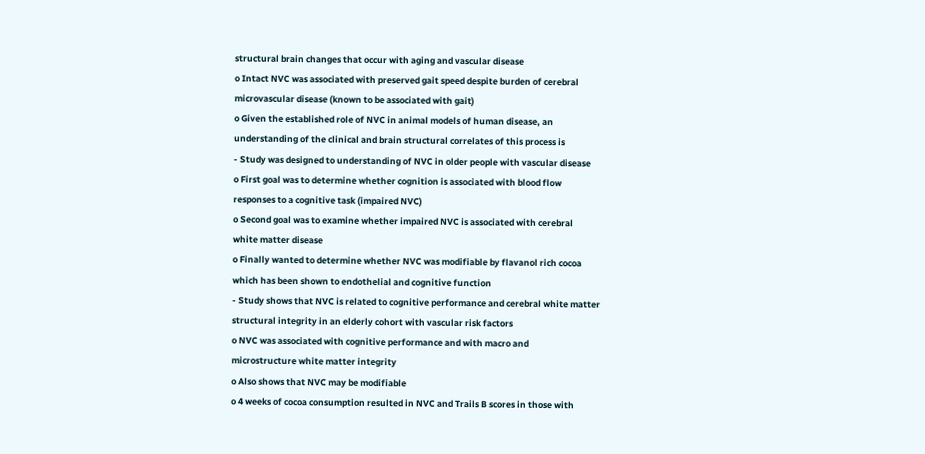structural brain changes that occur with aging and vascular disease
o Intact NVC was associated with preserved gait speed despite burden of cerebral
microvascular disease (known to be associated with gait)
o Given the established role of NVC in animal models of human disease, an
understanding of the clinical and brain structural correlates of this process is
- Study was designed to understanding of NVC in older people with vascular disease
o First goal was to determine whether cognition is associated with blood flow
responses to a cognitive task (impaired NVC)
o Second goal was to examine whether impaired NVC is associated with cerebral
white matter disease
o Finally wanted to determine whether NVC was modifiable by flavanol rich cocoa
which has been shown to endothelial and cognitive function
- Study shows that NVC is related to cognitive performance and cerebral white matter
structural integrity in an elderly cohort with vascular risk factors
o NVC was associated with cognitive performance and with macro and
microstructure white matter integrity
o Also shows that NVC may be modifiable
o 4 weeks of cocoa consumption resulted in NVC and Trails B scores in those with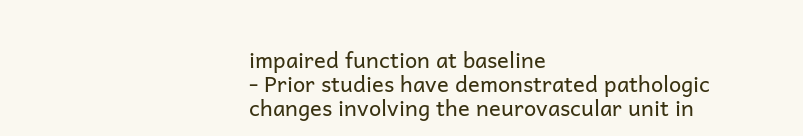impaired function at baseline
- Prior studies have demonstrated pathologic changes involving the neurovascular unit in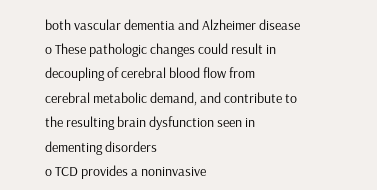both vascular dementia and Alzheimer disease
o These pathologic changes could result in decoupling of cerebral blood flow from
cerebral metabolic demand, and contribute to the resulting brain dysfunction seen in
dementing disorders
o TCD provides a noninvasive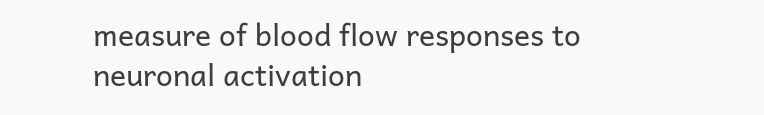measure of blood flow responses to neuronal activation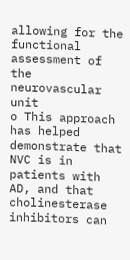allowing for the functional assessment of the neurovascular unit
o This approach has helped demonstrate that NVC is in patients with AD, and that
cholinesterase inhibitors can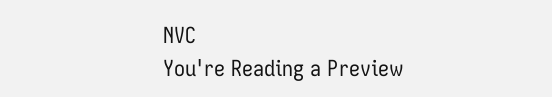NVC
You're Reading a Preview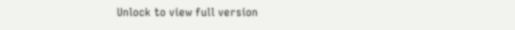Unlock to view full version